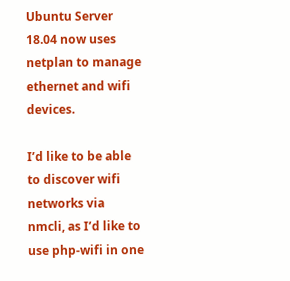Ubuntu Server 18.04 now uses netplan to manage ethernet and wifi devices.

I’d like to be able to discover wifi networks via nmcli, as I’d like to use php-wifi in one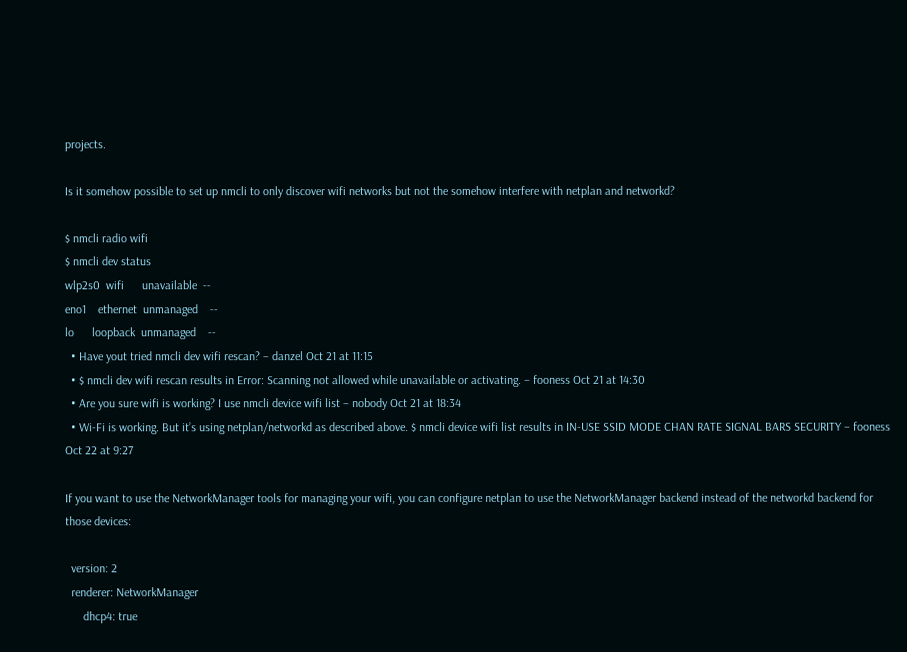projects.

Is it somehow possible to set up nmcli to only discover wifi networks but not the somehow interfere with netplan and networkd?

$ nmcli radio wifi
$ nmcli dev status
wlp2s0  wifi      unavailable  --
eno1    ethernet  unmanaged    --
lo      loopback  unmanaged    --
  • Have yout tried nmcli dev wifi rescan? – danzel Oct 21 at 11:15
  • $ nmcli dev wifi rescan results in Error: Scanning not allowed while unavailable or activating. – fooness Oct 21 at 14:30
  • Are you sure wifi is working? I use nmcli device wifi list – nobody Oct 21 at 18:34
  • Wi-Fi is working. But it’s using netplan/networkd as described above. $ nmcli device wifi list results in IN-USE SSID MODE CHAN RATE SIGNAL BARS SECURITY – fooness Oct 22 at 9:27

If you want to use the NetworkManager tools for managing your wifi, you can configure netplan to use the NetworkManager backend instead of the networkd backend for those devices:

  version: 2
  renderer: NetworkManager
      dhcp4: true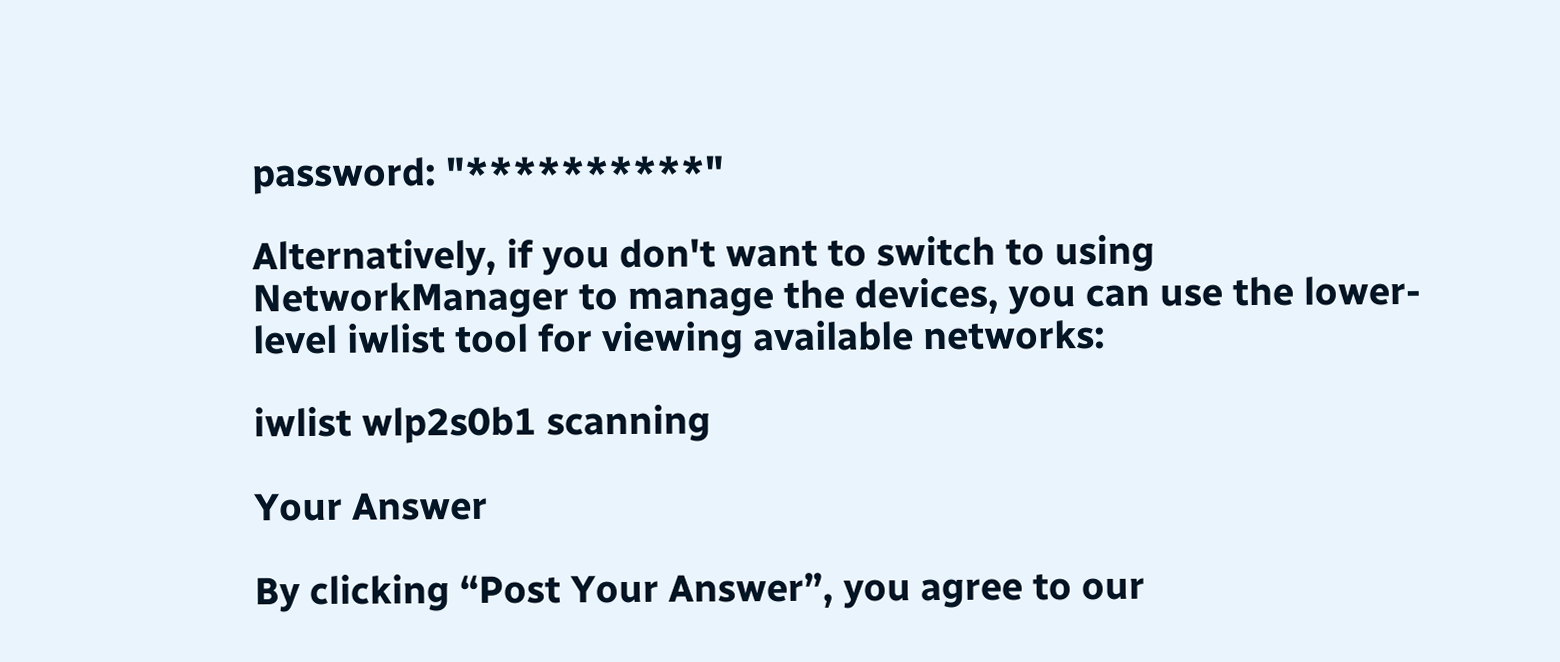password: "**********"

Alternatively, if you don't want to switch to using NetworkManager to manage the devices, you can use the lower-level iwlist tool for viewing available networks:

iwlist wlp2s0b1 scanning

Your Answer

By clicking “Post Your Answer”, you agree to our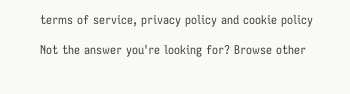terms of service, privacy policy and cookie policy

Not the answer you're looking for? Browse other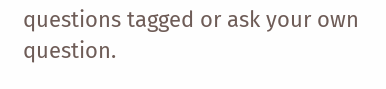questions tagged or ask your own question.